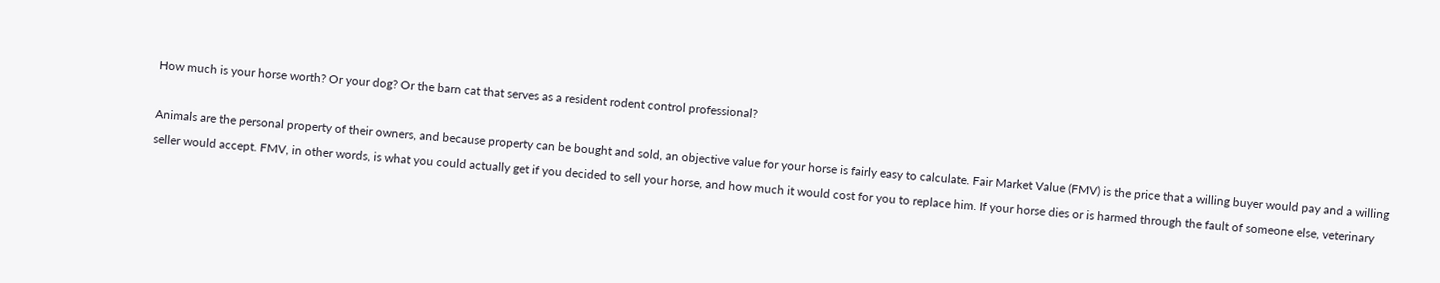How much is your horse worth? Or your dog? Or the barn cat that serves as a resident rodent control professional?

Animals are the personal property of their owners, and because property can be bought and sold, an objective value for your horse is fairly easy to calculate. Fair Market Value (FMV) is the price that a willing buyer would pay and a willing seller would accept. FMV, in other words, is what you could actually get if you decided to sell your horse, and how much it would cost for you to replace him. If your horse dies or is harmed through the fault of someone else, veterinary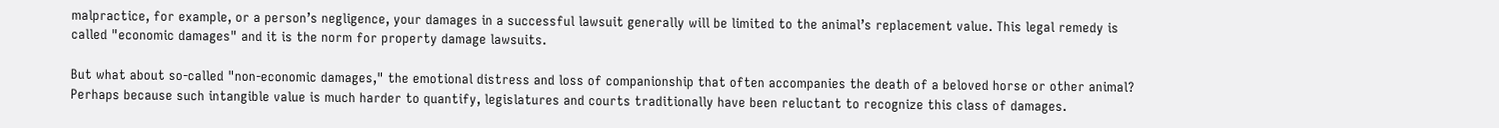malpractice, for example, or a person’s negligence, your damages in a successful lawsuit generally will be limited to the animal’s replacement value. This legal remedy is called "economic damages" and it is the norm for property damage lawsuits.

But what about so-called "non-economic damages," the emotional distress and loss of companionship that often accompanies the death of a beloved horse or other animal? Perhaps because such intangible value is much harder to quantify, legislatures and courts traditionally have been reluctant to recognize this class of damages.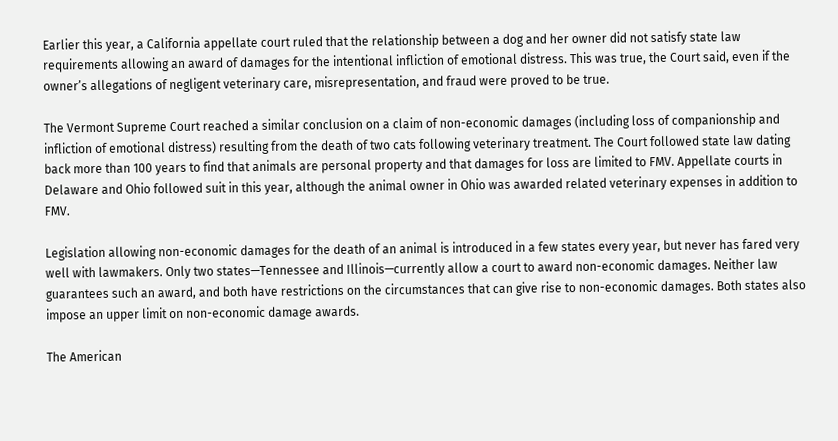Earlier this year, a California appellate court ruled that the relationship between a dog and her owner did not satisfy state law requirements allowing an award of damages for the intentional infliction of emotional distress. This was true, the Court said, even if the owner’s allegations of negligent veterinary care, misrepresentation, and fraud were proved to be true.

The Vermont Supreme Court reached a similar conclusion on a claim of non-economic damages (including loss of companionship and infliction of emotional distress) resulting from the death of two cats following veterinary treatment. The Court followed state law dating back more than 100 years to find that animals are personal property and that damages for loss are limited to FMV. Appellate courts in Delaware and Ohio followed suit in this year, although the animal owner in Ohio was awarded related veterinary expenses in addition to FMV.

Legislation allowing non-economic damages for the death of an animal is introduced in a few states every year, but never has fared very well with lawmakers. Only two states—Tennessee and Illinois—currently allow a court to award non-economic damages. Neither law guarantees such an award, and both have restrictions on the circumstances that can give rise to non-economic damages. Both states also impose an upper limit on non-economic damage awards.

The American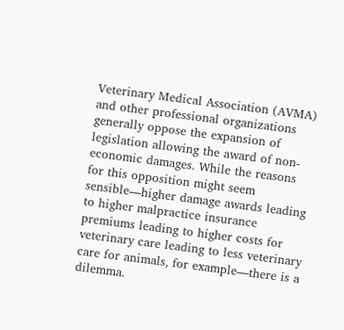Veterinary Medical Association (AVMA) and other professional organizations generally oppose the expansion of legislation allowing the award of non-economic damages. While the reasons for this opposition might seem sensible—higher damage awards leading to higher malpractice insurance premiums leading to higher costs for veterinary care leading to less veterinary care for animals, for example—there is a dilemma.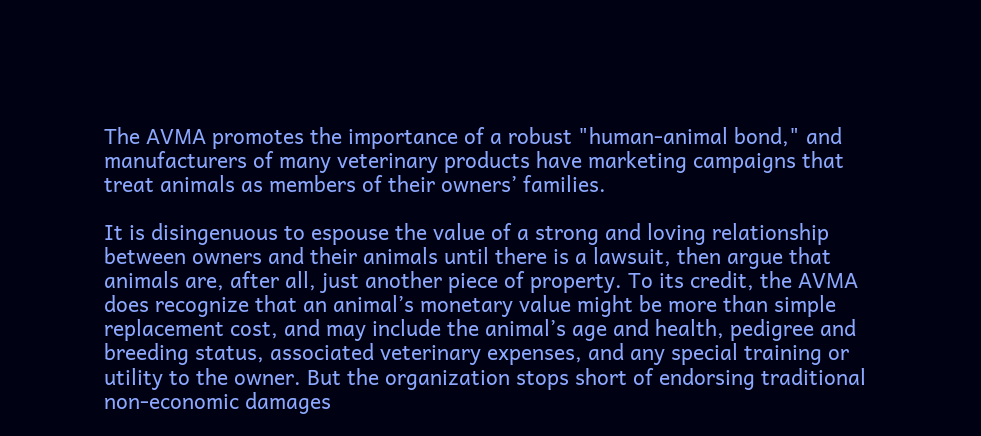The AVMA promotes the importance of a robust "human-animal bond," and manufacturers of many veterinary products have marketing campaigns that treat animals as members of their owners’ families.

It is disingenuous to espouse the value of a strong and loving relationship between owners and their animals until there is a lawsuit, then argue that animals are, after all, just another piece of property. To its credit, the AVMA does recognize that an animal’s monetary value might be more than simple replacement cost, and may include the animal’s age and health, pedigree and breeding status, associated veterinary expenses, and any special training or utility to the owner. But the organization stops short of endorsing traditional non-economic damages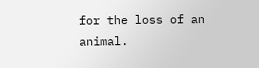for the loss of an animal.